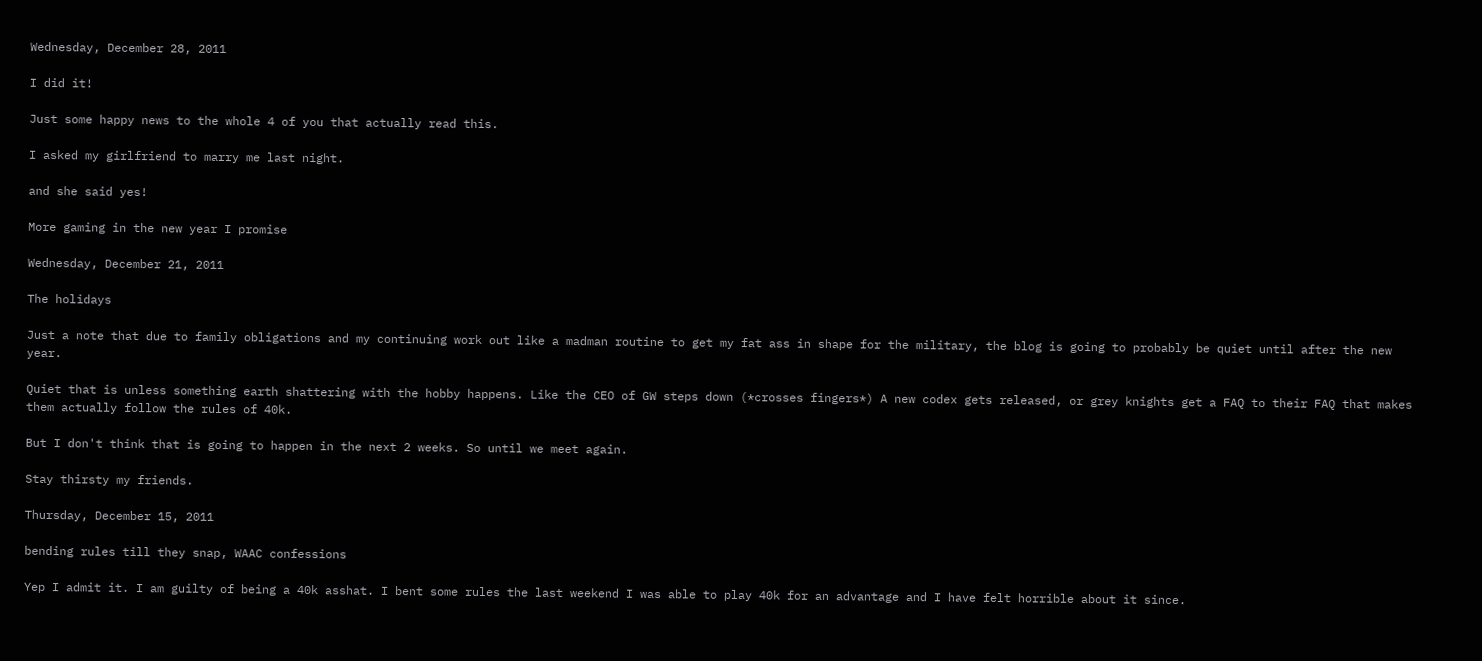Wednesday, December 28, 2011

I did it!

Just some happy news to the whole 4 of you that actually read this.

I asked my girlfriend to marry me last night.

and she said yes!

More gaming in the new year I promise

Wednesday, December 21, 2011

The holidays

Just a note that due to family obligations and my continuing work out like a madman routine to get my fat ass in shape for the military, the blog is going to probably be quiet until after the new year.

Quiet that is unless something earth shattering with the hobby happens. Like the CEO of GW steps down (*crosses fingers*) A new codex gets released, or grey knights get a FAQ to their FAQ that makes them actually follow the rules of 40k.

But I don't think that is going to happen in the next 2 weeks. So until we meet again.

Stay thirsty my friends.

Thursday, December 15, 2011

bending rules till they snap, WAAC confessions

Yep I admit it. I am guilty of being a 40k asshat. I bent some rules the last weekend I was able to play 40k for an advantage and I have felt horrible about it since.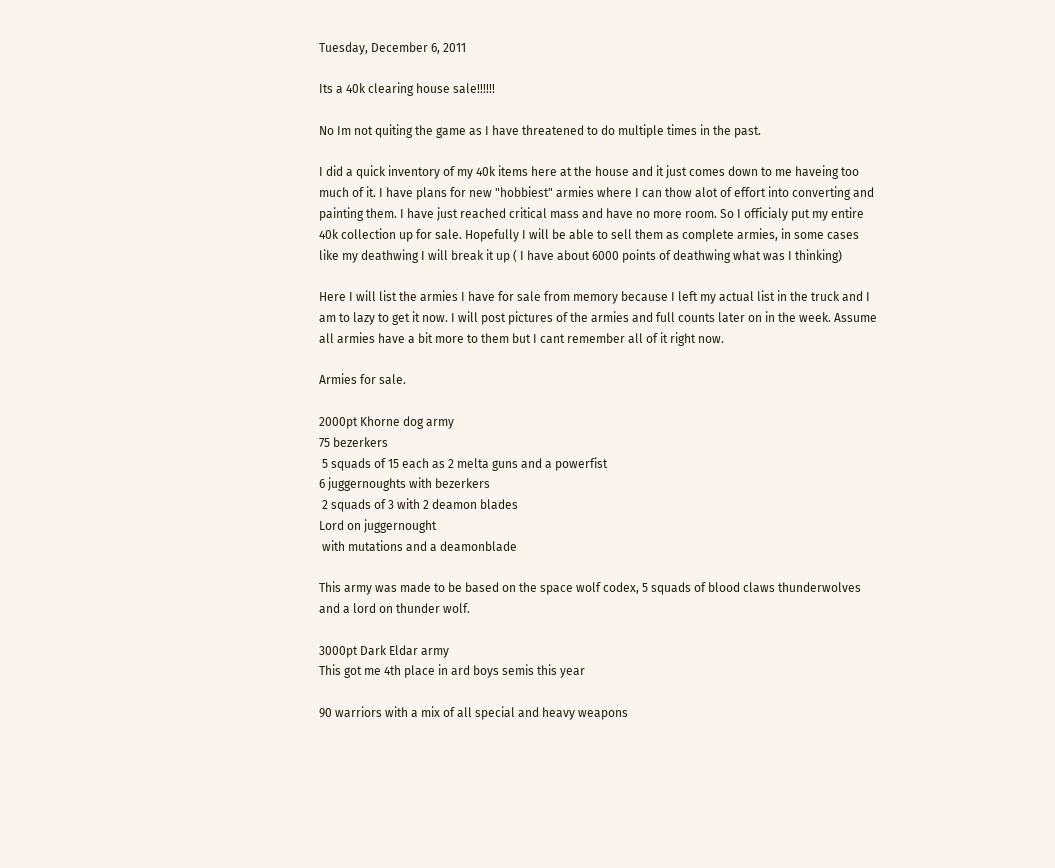Tuesday, December 6, 2011

Its a 40k clearing house sale!!!!!!

No Im not quiting the game as I have threatened to do multiple times in the past.

I did a quick inventory of my 40k items here at the house and it just comes down to me haveing too much of it. I have plans for new "hobbiest" armies where I can thow alot of effort into converting and painting them. I have just reached critical mass and have no more room. So I officialy put my entire 40k collection up for sale. Hopefully I will be able to sell them as complete armies, in some cases like my deathwing I will break it up ( I have about 6000 points of deathwing what was I thinking)

Here I will list the armies I have for sale from memory because I left my actual list in the truck and I am to lazy to get it now. I will post pictures of the armies and full counts later on in the week. Assume all armies have a bit more to them but I cant remember all of it right now.

Armies for sale.

2000pt Khorne dog army
75 bezerkers
 5 squads of 15 each as 2 melta guns and a powerfist
6 juggernoughts with bezerkers
 2 squads of 3 with 2 deamon blades
Lord on juggernought
 with mutations and a deamonblade

This army was made to be based on the space wolf codex, 5 squads of blood claws thunderwolves and a lord on thunder wolf.

3000pt Dark Eldar army
This got me 4th place in ard boys semis this year

90 warriors with a mix of all special and heavy weapons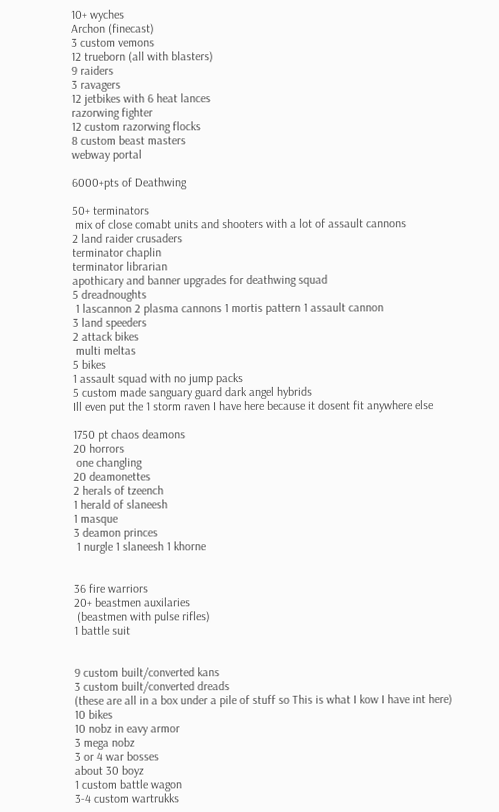10+ wyches
Archon (finecast)
3 custom vemons
12 trueborn (all with blasters)
9 raiders
3 ravagers
12 jetbikes with 6 heat lances
razorwing fighter
12 custom razorwing flocks
8 custom beast masters
webway portal

6000+pts of Deathwing

50+ terminators
 mix of close comabt units and shooters with a lot of assault cannons
2 land raider crusaders
terminator chaplin
terminator librarian
apothicary and banner upgrades for deathwing squad
5 dreadnoughts
 1 lascannon 2 plasma cannons 1 mortis pattern 1 assault cannon
3 land speeders
2 attack bikes
 multi meltas
5 bikes
1 assault squad with no jump packs
5 custom made sanguary guard dark angel hybrids
Ill even put the 1 storm raven I have here because it dosent fit anywhere else

1750 pt chaos deamons
20 horrors
 one changling
20 deamonettes
2 herals of tzeench
1 herald of slaneesh
1 masque
3 deamon princes
 1 nurgle 1 slaneesh 1 khorne


36 fire warriors
20+ beastmen auxilaries
 (beastmen with pulse rifles)
1 battle suit


9 custom built/converted kans
3 custom built/converted dreads
(these are all in a box under a pile of stuff so This is what I kow I have int here)
10 bikes
10 nobz in eavy armor
3 mega nobz
3 or 4 war bosses
about 30 boyz
1 custom battle wagon
3-4 custom wartrukks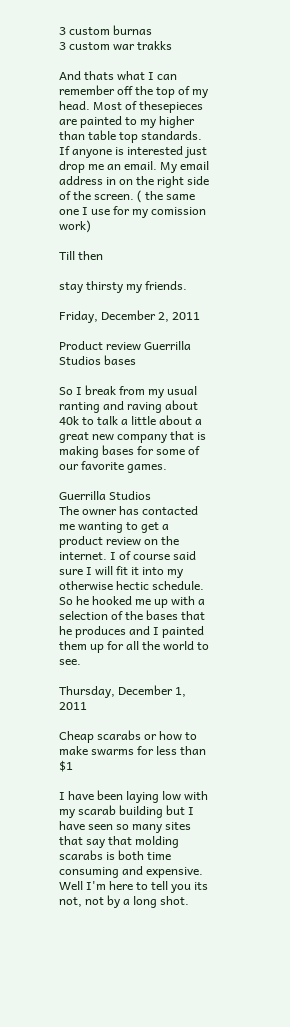3 custom burnas
3 custom war trakks

And thats what I can remember off the top of my head. Most of thesepieces are painted to my higher than table top standards. If anyone is interested just drop me an email. My email address in on the right side of the screen. ( the same one I use for my comission work)

Till then

stay thirsty my friends.

Friday, December 2, 2011

Product review Guerrilla Studios bases

So I break from my usual ranting and raving about 40k to talk a little about a great new company that is making bases for some of our favorite games.

Guerrilla Studios
The owner has contacted me wanting to get a product review on the internet. I of course said sure I will fit it into my otherwise hectic schedule. So he hooked me up with a selection of the bases that he produces and I painted them up for all the world to see.

Thursday, December 1, 2011

Cheap scarabs or how to make swarms for less than $1

I have been laying low with my scarab building but I have seen so many sites that say that molding scarabs is both time consuming and expensive. Well I'm here to tell you its not, not by a long shot.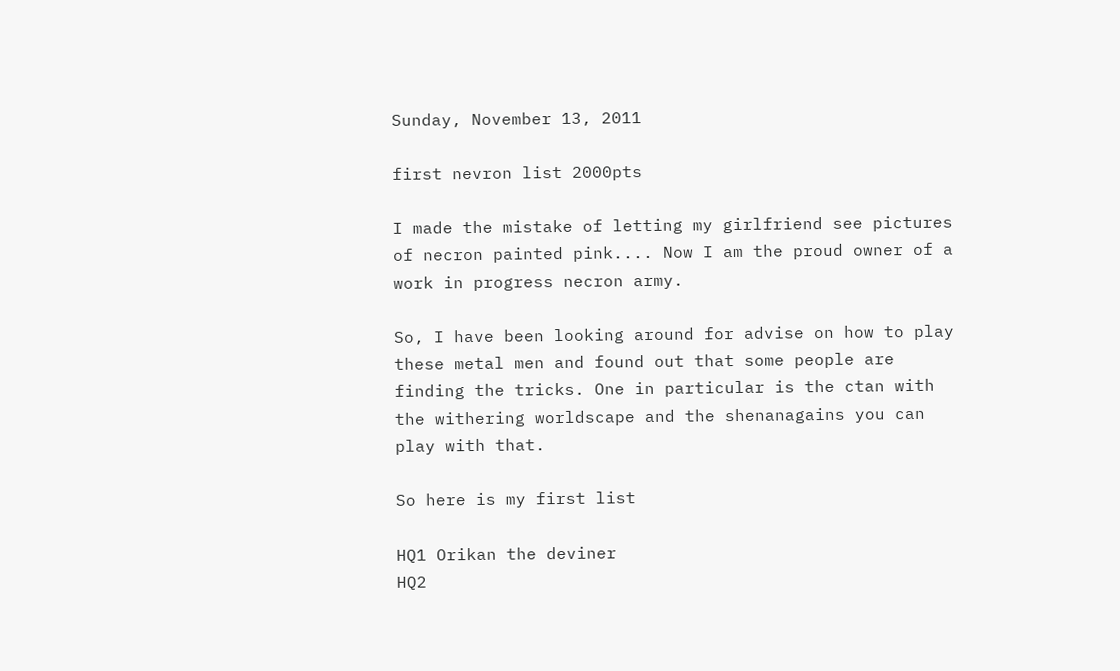Sunday, November 13, 2011

first nevron list 2000pts

I made the mistake of letting my girlfriend see pictures of necron painted pink.... Now I am the proud owner of a work in progress necron army.

So, I have been looking around for advise on how to play these metal men and found out that some people are finding the tricks. One in particular is the ctan with the withering worldscape and the shenanagains you can play with that.

So here is my first list

HQ1 Orikan the deviner
HQ2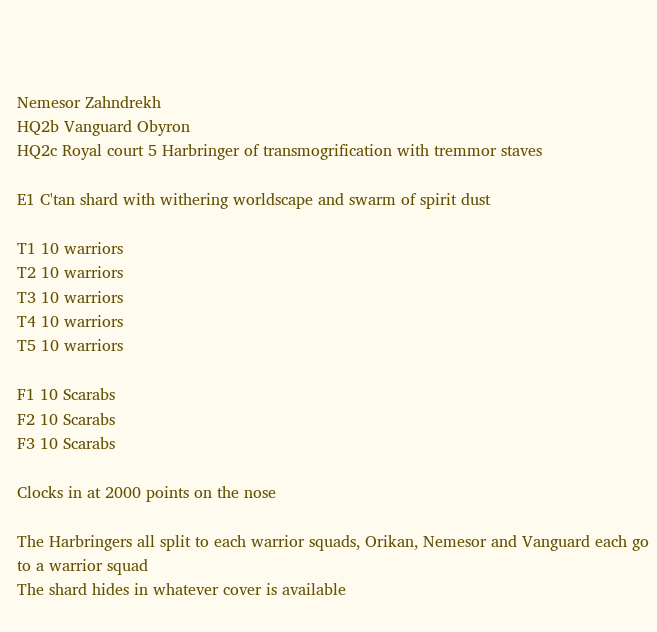Nemesor Zahndrekh
HQ2b Vanguard Obyron
HQ2c Royal court 5 Harbringer of transmogrification with tremmor staves

E1 C'tan shard with withering worldscape and swarm of spirit dust

T1 10 warriors
T2 10 warriors
T3 10 warriors
T4 10 warriors
T5 10 warriors

F1 10 Scarabs
F2 10 Scarabs
F3 10 Scarabs

Clocks in at 2000 points on the nose

The Harbringers all split to each warrior squads, Orikan, Nemesor and Vanguard each go to a warrior squad
The shard hides in whatever cover is available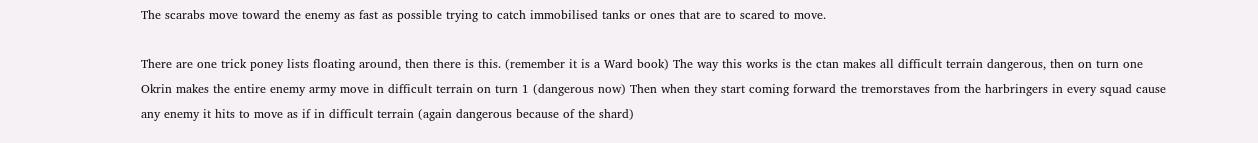The scarabs move toward the enemy as fast as possible trying to catch immobilised tanks or ones that are to scared to move.

There are one trick poney lists floating around, then there is this. (remember it is a Ward book) The way this works is the ctan makes all difficult terrain dangerous, then on turn one Okrin makes the entire enemy army move in difficult terrain on turn 1 (dangerous now) Then when they start coming forward the tremorstaves from the harbringers in every squad cause any enemy it hits to move as if in difficult terrain (again dangerous because of the shard)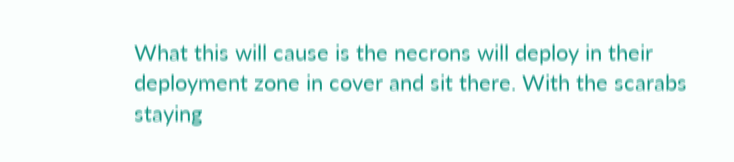What this will cause is the necrons will deploy in their deployment zone in cover and sit there. With the scarabs staying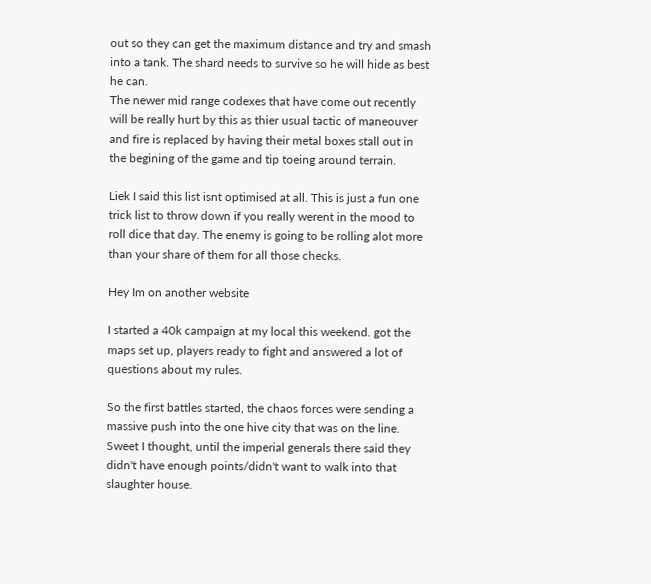out so they can get the maximum distance and try and smash into a tank. The shard needs to survive so he will hide as best he can.
The newer mid range codexes that have come out recently will be really hurt by this as thier usual tactic of maneouver and fire is replaced by having their metal boxes stall out in the begining of the game and tip toeing around terrain.

Liek I said this list isnt optimised at all. This is just a fun one trick list to throw down if you really werent in the mood to roll dice that day. The enemy is going to be rolling alot more than your share of them for all those checks.

Hey Im on another website

I started a 40k campaign at my local this weekend. got the maps set up, players ready to fight and answered a lot of questions about my rules.

So the first battles started, the chaos forces were sending a massive push into the one hive city that was on the line. Sweet I thought, until the imperial generals there said they didn't have enough points/didn't want to walk into that slaughter house.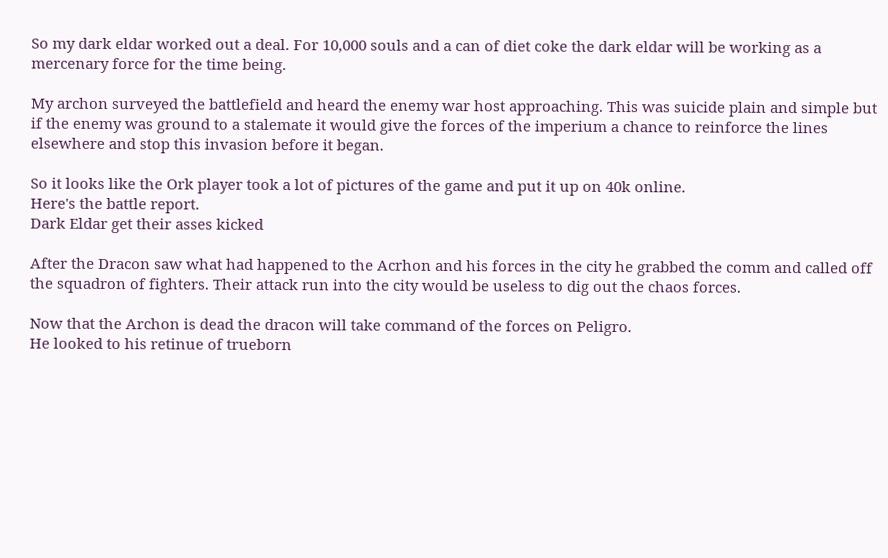So my dark eldar worked out a deal. For 10,000 souls and a can of diet coke the dark eldar will be working as a mercenary force for the time being.

My archon surveyed the battlefield and heard the enemy war host approaching. This was suicide plain and simple but if the enemy was ground to a stalemate it would give the forces of the imperium a chance to reinforce the lines elsewhere and stop this invasion before it began.

So it looks like the Ork player took a lot of pictures of the game and put it up on 40k online.
Here's the battle report.
Dark Eldar get their asses kicked

After the Dracon saw what had happened to the Acrhon and his forces in the city he grabbed the comm and called off the squadron of fighters. Their attack run into the city would be useless to dig out the chaos forces.

Now that the Archon is dead the dracon will take command of the forces on Peligro.
He looked to his retinue of trueborn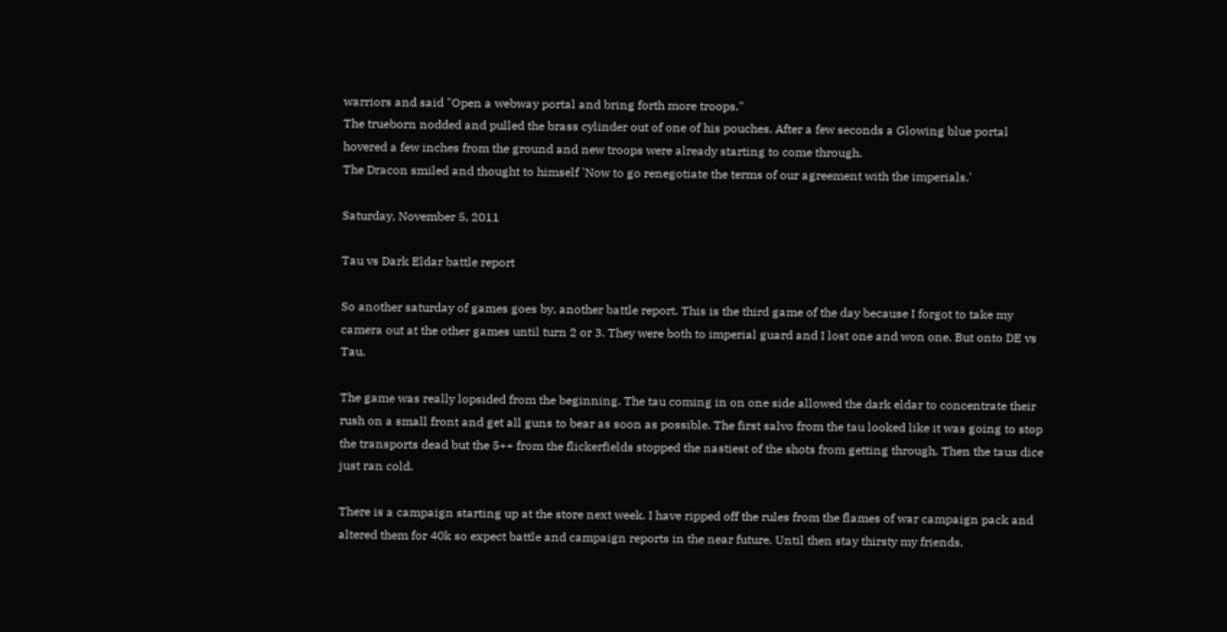warriors and said "Open a webway portal and bring forth more troops."
The trueborn nodded and pulled the brass cylinder out of one of his pouches. After a few seconds a Glowing blue portal hovered a few inches from the ground and new troops were already starting to come through.
The Dracon smiled and thought to himself 'Now to go renegotiate the terms of our agreement with the imperials.'

Saturday, November 5, 2011

Tau vs Dark Eldar battle report

So another saturday of games goes by, another battle report. This is the third game of the day because I forgot to take my camera out at the other games until turn 2 or 3. They were both to imperial guard and I lost one and won one. But onto DE vs Tau.

The game was really lopsided from the beginning. The tau coming in on one side allowed the dark eldar to concentrate their rush on a small front and get all guns to bear as soon as possible. The first salvo from the tau looked like it was going to stop the transports dead but the 5++ from the flickerfields stopped the nastiest of the shots from getting through. Then the taus dice just ran cold.

There is a campaign starting up at the store next week. I have ripped off the rules from the flames of war campaign pack and altered them for 40k so expect battle and campaign reports in the near future. Until then stay thirsty my friends.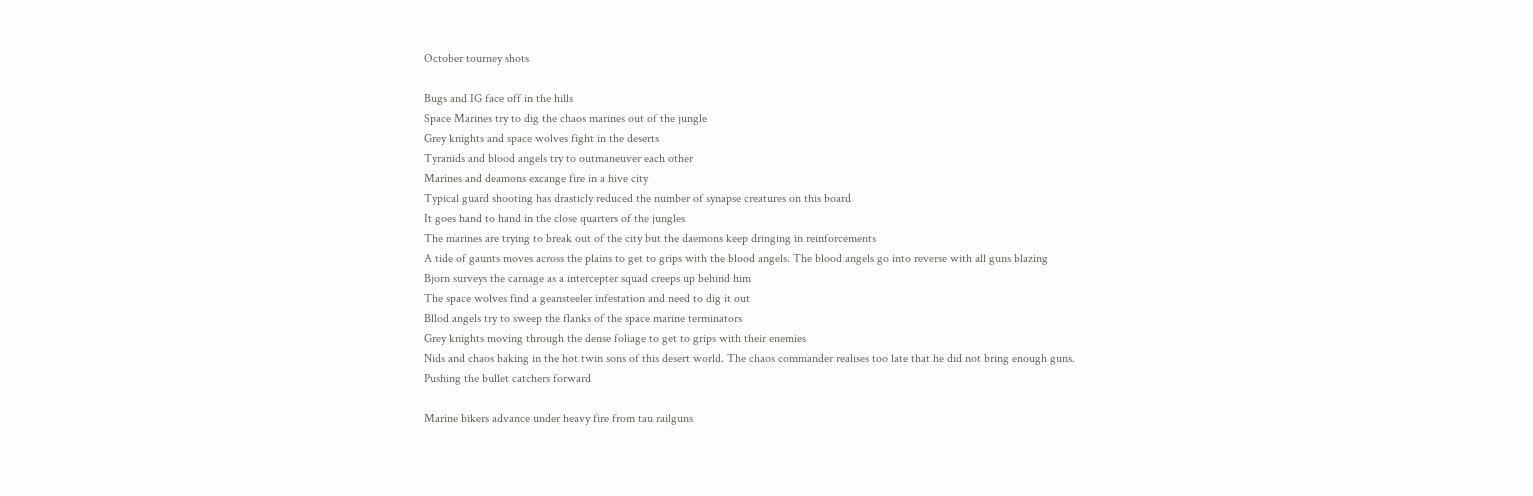October tourney shots

Bugs and IG face off in the hills
Space Marines try to dig the chaos marines out of the jungle
Grey knights and space wolves fight in the deserts
Tyranids and blood angels try to outmaneuver each other
Marines and deamons excange fire in a hive city
Typical guard shooting has drasticly reduced the number of synapse creatures on this board
It goes hand to hand in the close quarters of the jungles
The marines are trying to break out of the city but the daemons keep dringing in reinforcements
A tide of gaunts moves across the plains to get to grips with the blood angels. The blood angels go into reverse with all guns blazing
Bjorn surveys the carnage as a intercepter squad creeps up behind him
The space wolves find a geansteeler infestation and need to dig it out
Bllod angels try to sweep the flanks of the space marine terminators
Grey knights moving through the dense foliage to get to grips with their enemies
Nids and chaos baking in the hot twin sons of this desert world. The chaos commander realises too late that he did not bring enough guns.
Pushing the bullet catchers forward

Marine bikers advance under heavy fire from tau railguns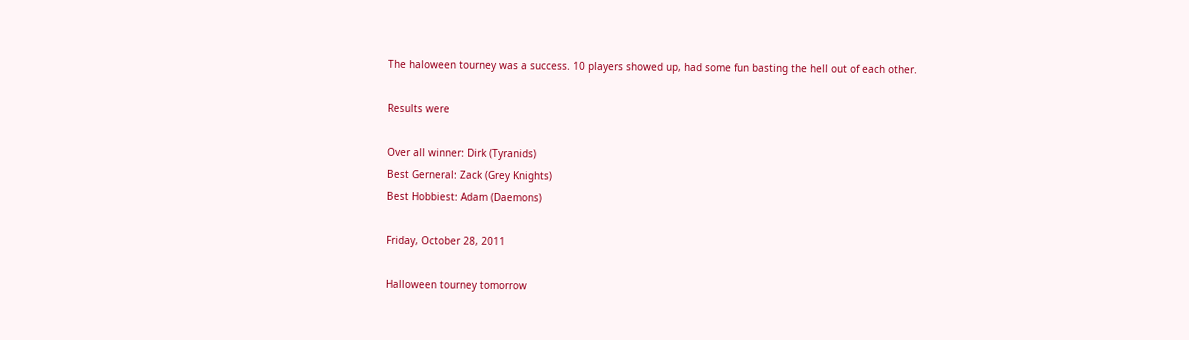The haloween tourney was a success. 10 players showed up, had some fun basting the hell out of each other.

Results were

Over all winner: Dirk (Tyranids)
Best Gerneral: Zack (Grey Knights)
Best Hobbiest: Adam (Daemons)

Friday, October 28, 2011

Halloween tourney tomorrow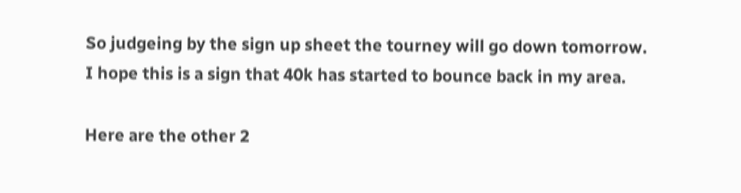So judgeing by the sign up sheet the tourney will go down tomorrow. I hope this is a sign that 40k has started to bounce back in my area.

Here are the other 2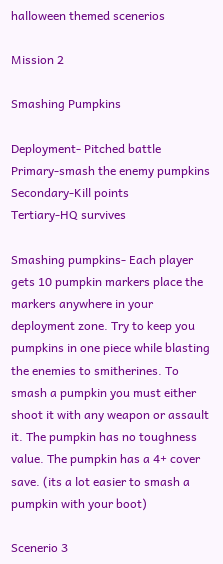halloween themed scenerios

Mission 2

Smashing Pumpkins

Deployment- Pitched battle
Primary-smash the enemy pumpkins
Secondary-Kill points
Tertiary-HQ survives

Smashing pumpkins- Each player gets 10 pumpkin markers place the markers anywhere in your deployment zone. Try to keep you pumpkins in one piece while blasting the enemies to smitherines. To smash a pumpkin you must either shoot it with any weapon or assault it. The pumpkin has no toughness value. The pumpkin has a 4+ cover save. (its a lot easier to smash a pumpkin with your boot)

Scenerio 3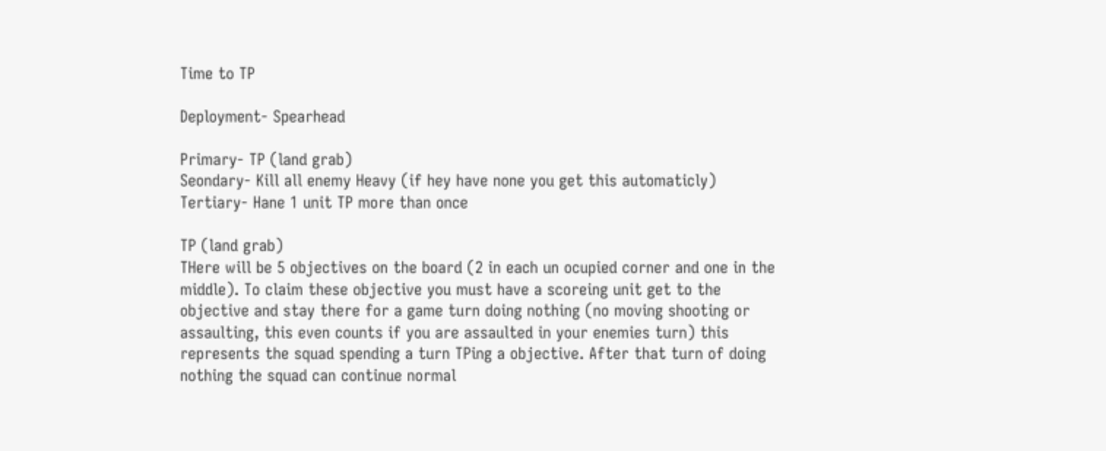Time to TP

Deployment- Spearhead

Primary- TP (land grab)
Seondary- Kill all enemy Heavy (if hey have none you get this automaticly)
Tertiary- Hane 1 unit TP more than once

TP (land grab)
THere will be 5 objectives on the board (2 in each un ocupied corner and one in the middle). To claim these objective you must have a scoreing unit get to the objective and stay there for a game turn doing nothing (no moving shooting or assaulting, this even counts if you are assaulted in your enemies turn) this represents the squad spending a turn TPing a objective. After that turn of doing nothing the squad can continue normal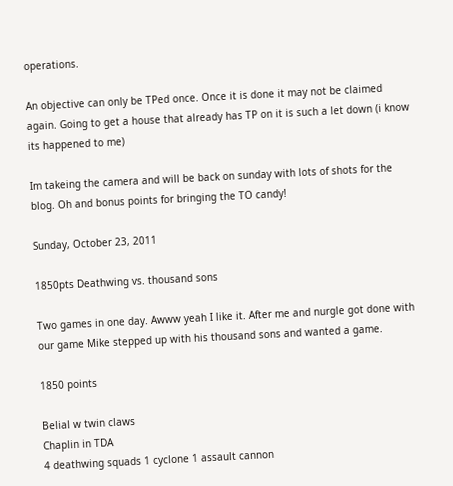operations.

An objective can only be TPed once. Once it is done it may not be claimed again. Going to get a house that already has TP on it is such a let down (i know its happened to me)

Im takeing the camera and will be back on sunday with lots of shots for the blog. Oh and bonus points for bringing the TO candy!

Sunday, October 23, 2011

1850pts Deathwing vs. thousand sons

Two games in one day. Awww yeah I like it. After me and nurgle got done with our game Mike stepped up with his thousand sons and wanted a game.

1850 points

Belial w twin claws
Chaplin in TDA
4 deathwing squads 1 cyclone 1 assault cannon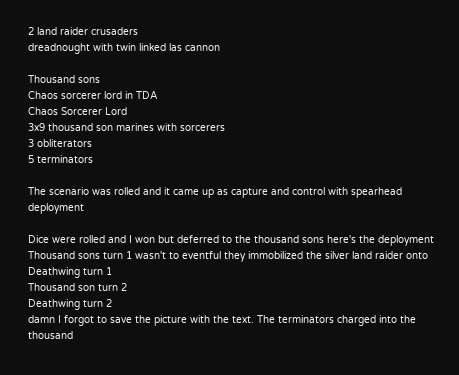2 land raider crusaders
dreadnought with twin linked las cannon

Thousand sons
Chaos sorcerer lord in TDA
Chaos Sorcerer Lord
3x9 thousand son marines with sorcerers
3 obliterators
5 terminators

The scenario was rolled and it came up as capture and control with spearhead deployment

Dice were rolled and I won but deferred to the thousand sons here's the deployment
Thousand sons turn 1 wasn't to eventful they immobilized the silver land raider onto Deathwing turn 1
Thousand son turn 2
Deathwing turn 2
damn I forgot to save the picture with the text. The terminators charged into the thousand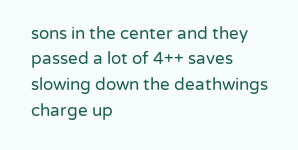sons in the center and they passed a lot of 4++ saves slowing down the deathwings charge up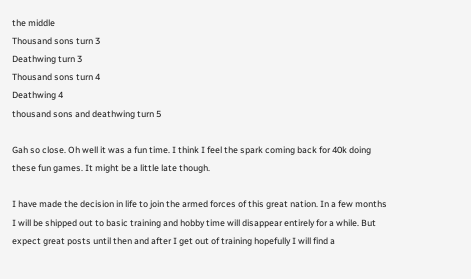the middle
Thousand sons turn 3
Deathwing turn 3
Thousand sons turn 4
Deathwing 4
thousand sons and deathwing turn 5

Gah so close. Oh well it was a fun time. I think I feel the spark coming back for 40k doing these fun games. It might be a little late though.

I have made the decision in life to join the armed forces of this great nation. In a few months I will be shipped out to basic training and hobby time will disappear entirely for a while. But expect great posts until then and after I get out of training hopefully I will find a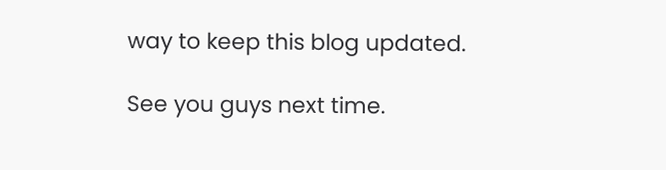way to keep this blog updated.

See you guys next time.